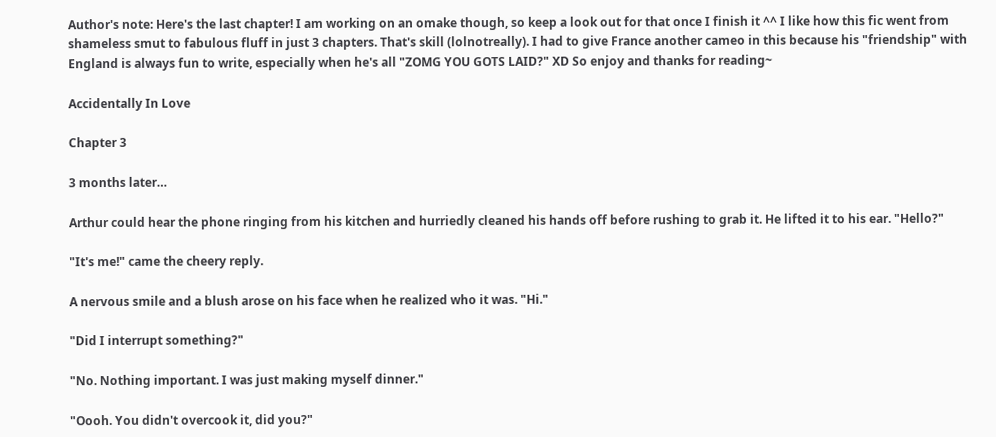Author's note: Here's the last chapter! I am working on an omake though, so keep a look out for that once I finish it ^^ I like how this fic went from shameless smut to fabulous fluff in just 3 chapters. That's skill (lolnotreally). I had to give France another cameo in this because his "friendship" with England is always fun to write, especially when he's all "ZOMG YOU GOTS LAID?" XD So enjoy and thanks for reading~

Accidentally In Love

Chapter 3

3 months later…

Arthur could hear the phone ringing from his kitchen and hurriedly cleaned his hands off before rushing to grab it. He lifted it to his ear. "Hello?"

"It's me!" came the cheery reply.

A nervous smile and a blush arose on his face when he realized who it was. "Hi."

"Did I interrupt something?"

"No. Nothing important. I was just making myself dinner."

"Oooh. You didn't overcook it, did you?"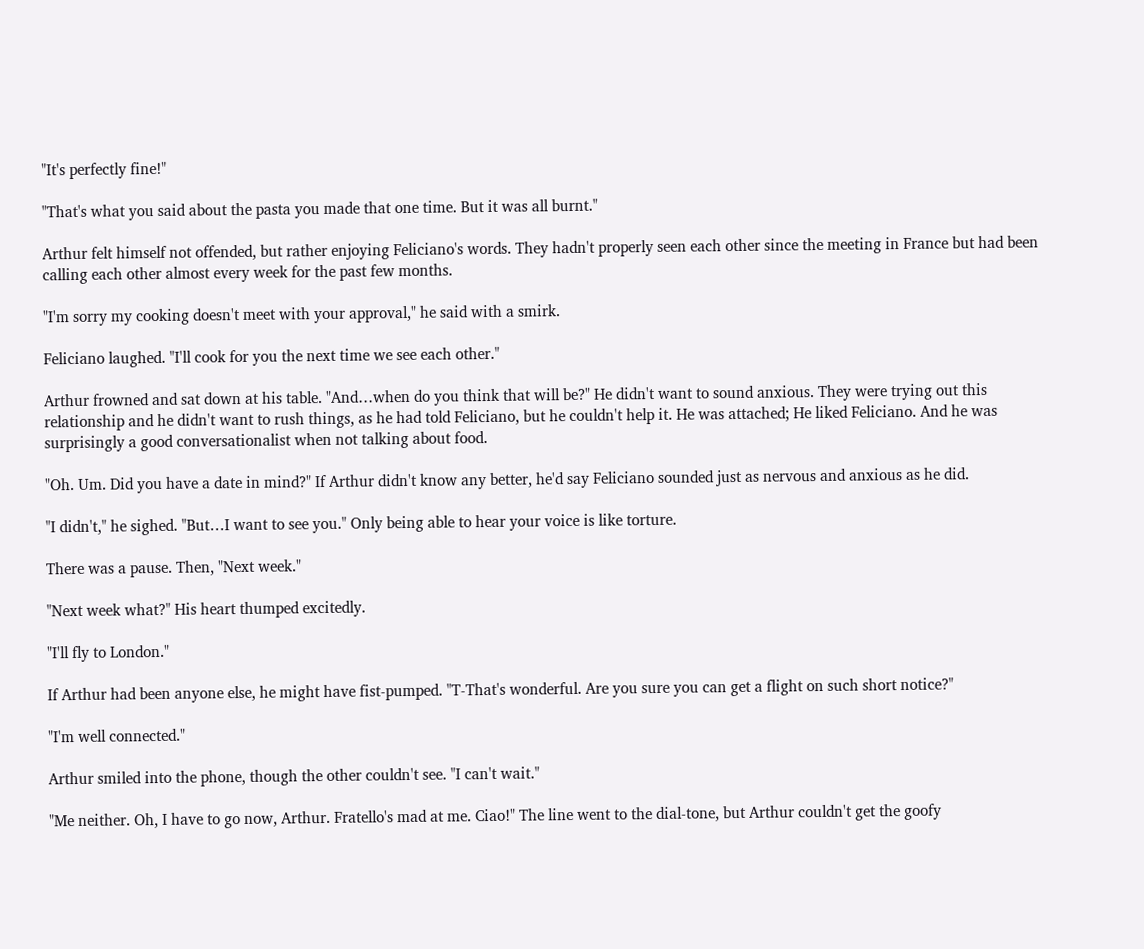"It's perfectly fine!"

"That's what you said about the pasta you made that one time. But it was all burnt."

Arthur felt himself not offended, but rather enjoying Feliciano's words. They hadn't properly seen each other since the meeting in France but had been calling each other almost every week for the past few months.

"I'm sorry my cooking doesn't meet with your approval," he said with a smirk.

Feliciano laughed. "I'll cook for you the next time we see each other."

Arthur frowned and sat down at his table. "And…when do you think that will be?" He didn't want to sound anxious. They were trying out this relationship and he didn't want to rush things, as he had told Feliciano, but he couldn't help it. He was attached; He liked Feliciano. And he was surprisingly a good conversationalist when not talking about food.

"Oh. Um. Did you have a date in mind?" If Arthur didn't know any better, he'd say Feliciano sounded just as nervous and anxious as he did.

"I didn't," he sighed. "But…I want to see you." Only being able to hear your voice is like torture.

There was a pause. Then, "Next week."

"Next week what?" His heart thumped excitedly.

"I'll fly to London."

If Arthur had been anyone else, he might have fist-pumped. "T-That's wonderful. Are you sure you can get a flight on such short notice?"

"I'm well connected."

Arthur smiled into the phone, though the other couldn't see. "I can't wait."

"Me neither. Oh, I have to go now, Arthur. Fratello's mad at me. Ciao!" The line went to the dial-tone, but Arthur couldn't get the goofy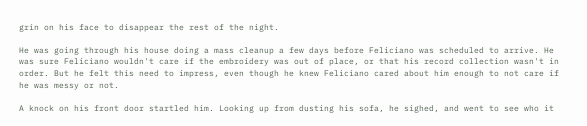grin on his face to disappear the rest of the night.

He was going through his house doing a mass cleanup a few days before Feliciano was scheduled to arrive. He was sure Feliciano wouldn't care if the embroidery was out of place, or that his record collection wasn't in order. But he felt this need to impress, even though he knew Feliciano cared about him enough to not care if he was messy or not.

A knock on his front door startled him. Looking up from dusting his sofa, he sighed, and went to see who it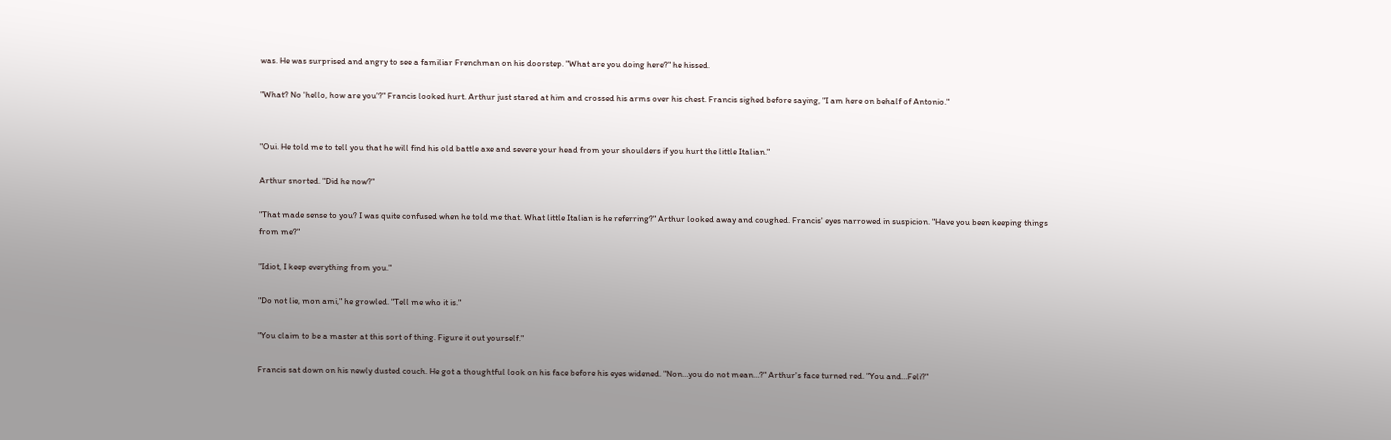was. He was surprised and angry to see a familiar Frenchman on his doorstep. "What are you doing here?" he hissed.

"What? No 'hello, how are you'?" Francis looked hurt. Arthur just stared at him and crossed his arms over his chest. Francis sighed before saying, "I am here on behalf of Antonio."


"Oui. He told me to tell you that he will find his old battle axe and severe your head from your shoulders if you hurt the little Italian."

Arthur snorted. "Did he now?"

"That made sense to you? I was quite confused when he told me that. What little Italian is he referring?" Arthur looked away and coughed. Francis' eyes narrowed in suspicion. "Have you been keeping things from me?"

"Idiot, I keep everything from you."

"Do not lie, mon ami," he growled. "Tell me who it is."

"You claim to be a master at this sort of thing. Figure it out yourself."

Francis sat down on his newly dusted couch. He got a thoughtful look on his face before his eyes widened. "Non…you do not mean…?" Arthur's face turned red. "You and…Feli?"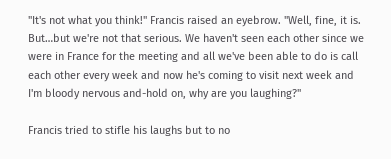"It's not what you think!" Francis raised an eyebrow. "Well, fine, it is. But…but we're not that serious. We haven't seen each other since we were in France for the meeting and all we've been able to do is call each other every week and now he's coming to visit next week and I'm bloody nervous and-hold on, why are you laughing?"

Francis tried to stifle his laughs but to no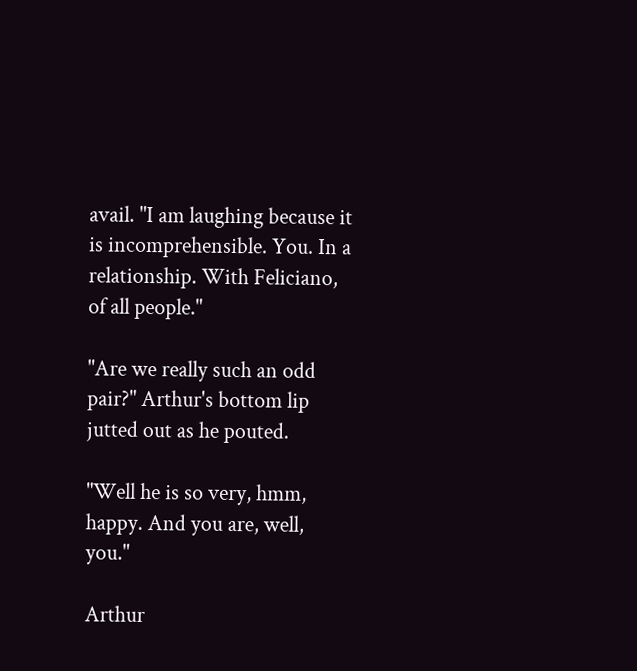avail. "I am laughing because it is incomprehensible. You. In a relationship. With Feliciano, of all people."

"Are we really such an odd pair?" Arthur's bottom lip jutted out as he pouted.

"Well he is so very, hmm, happy. And you are, well, you."

Arthur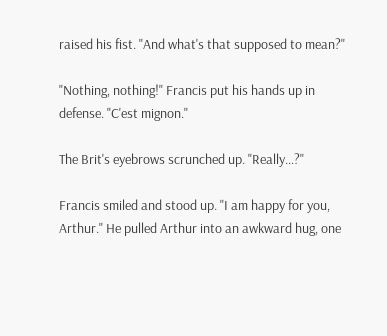raised his fist. "And what's that supposed to mean?"

"Nothing, nothing!" Francis put his hands up in defense. "C'est mignon."

The Brit's eyebrows scrunched up. "Really…?"

Francis smiled and stood up. "I am happy for you, Arthur." He pulled Arthur into an awkward hug, one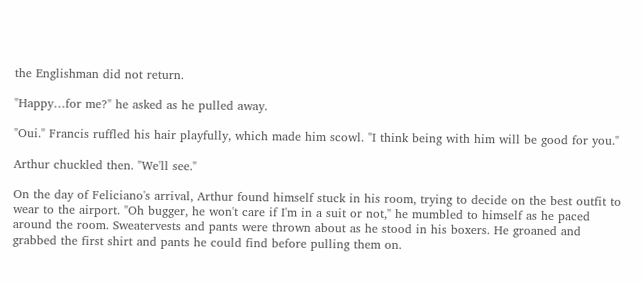the Englishman did not return.

"Happy…for me?" he asked as he pulled away.

"Oui." Francis ruffled his hair playfully, which made him scowl. "I think being with him will be good for you."

Arthur chuckled then. "We'll see."

On the day of Feliciano's arrival, Arthur found himself stuck in his room, trying to decide on the best outfit to wear to the airport. "Oh bugger, he won't care if I'm in a suit or not," he mumbled to himself as he paced around the room. Sweatervests and pants were thrown about as he stood in his boxers. He groaned and grabbed the first shirt and pants he could find before pulling them on.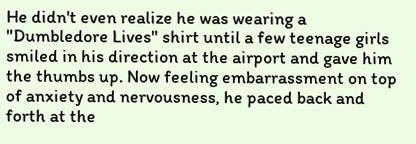He didn't even realize he was wearing a "Dumbledore Lives" shirt until a few teenage girls smiled in his direction at the airport and gave him the thumbs up. Now feeling embarrassment on top of anxiety and nervousness, he paced back and forth at the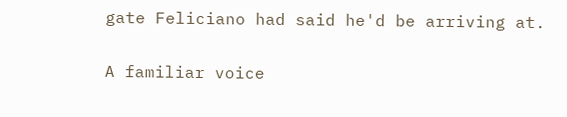gate Feliciano had said he'd be arriving at.

A familiar voice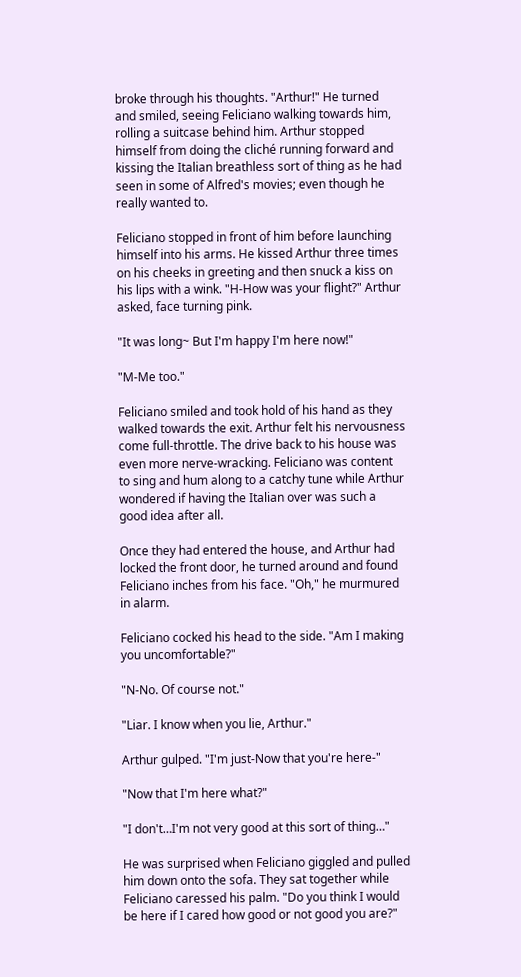broke through his thoughts. "Arthur!" He turned and smiled, seeing Feliciano walking towards him, rolling a suitcase behind him. Arthur stopped himself from doing the cliché running forward and kissing the Italian breathless sort of thing as he had seen in some of Alfred's movies; even though he really wanted to.

Feliciano stopped in front of him before launching himself into his arms. He kissed Arthur three times on his cheeks in greeting and then snuck a kiss on his lips with a wink. "H-How was your flight?" Arthur asked, face turning pink.

"It was long~ But I'm happy I'm here now!"

"M-Me too."

Feliciano smiled and took hold of his hand as they walked towards the exit. Arthur felt his nervousness come full-throttle. The drive back to his house was even more nerve-wracking. Feliciano was content to sing and hum along to a catchy tune while Arthur wondered if having the Italian over was such a good idea after all.

Once they had entered the house, and Arthur had locked the front door, he turned around and found Feliciano inches from his face. "Oh," he murmured in alarm.

Feliciano cocked his head to the side. "Am I making you uncomfortable?"

"N-No. Of course not."

"Liar. I know when you lie, Arthur."

Arthur gulped. "I'm just-Now that you're here-"

"Now that I'm here what?"

"I don't…I'm not very good at this sort of thing…"

He was surprised when Feliciano giggled and pulled him down onto the sofa. They sat together while Feliciano caressed his palm. "Do you think I would be here if I cared how good or not good you are?"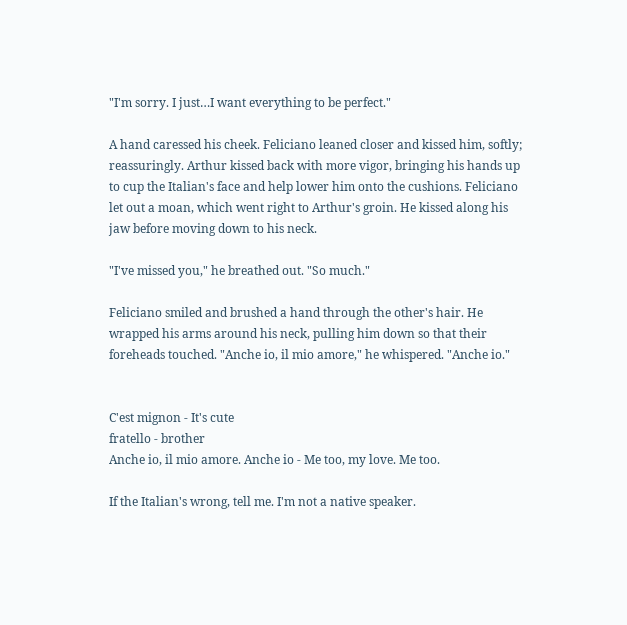"I'm sorry. I just…I want everything to be perfect."

A hand caressed his cheek. Feliciano leaned closer and kissed him, softly; reassuringly. Arthur kissed back with more vigor, bringing his hands up to cup the Italian's face and help lower him onto the cushions. Feliciano let out a moan, which went right to Arthur's groin. He kissed along his jaw before moving down to his neck.

"I've missed you," he breathed out. "So much."

Feliciano smiled and brushed a hand through the other's hair. He wrapped his arms around his neck, pulling him down so that their foreheads touched. "Anche io, il mio amore," he whispered. "Anche io."


C'est mignon - It's cute
fratello - brother
Anche io, il mio amore. Anche io - Me too, my love. Me too.

If the Italian's wrong, tell me. I'm not a native speaker.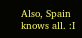Also, Spain knows all. :I